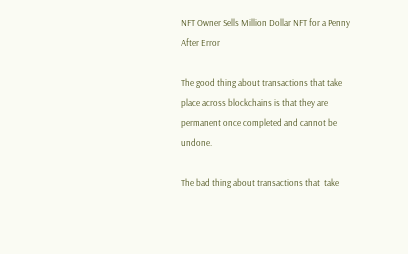NFT Owner Sells Million Dollar NFT for a Penny After Error

The good thing about transactions that take place across blockchains is that they are permanent once completed and cannot be undone.

The bad thing about transactions that  take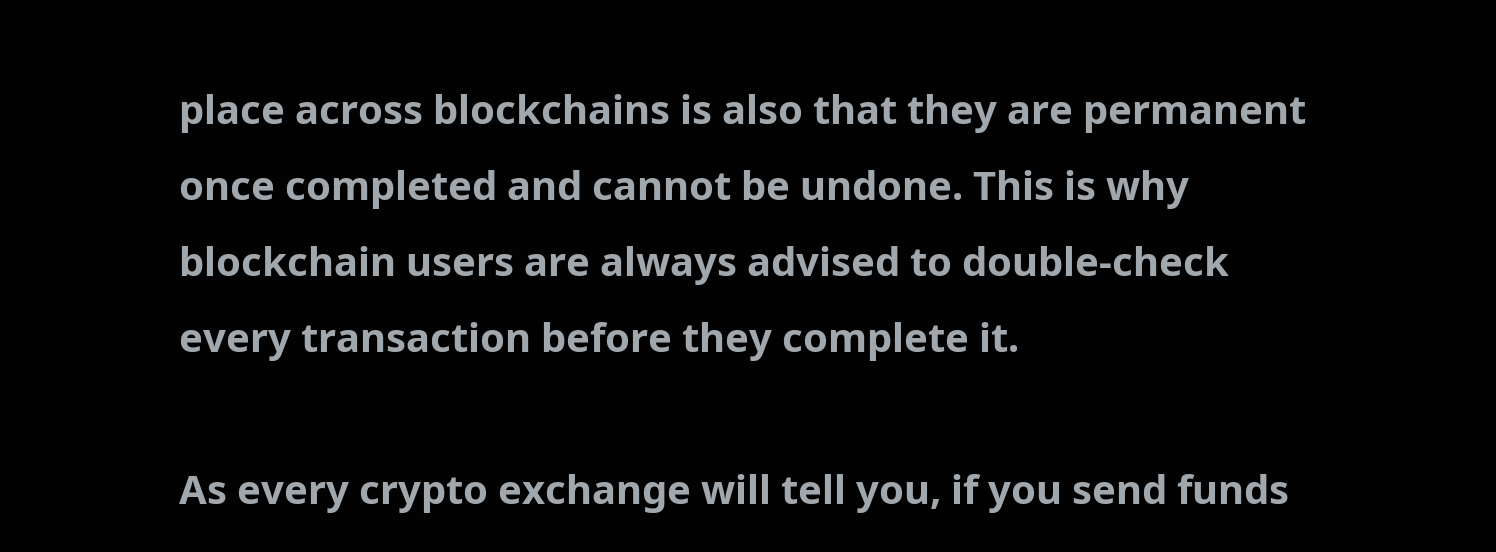place across blockchains is also that they are permanent once completed and cannot be undone. This is why blockchain users are always advised to double-check every transaction before they complete it.

As every crypto exchange will tell you, if you send funds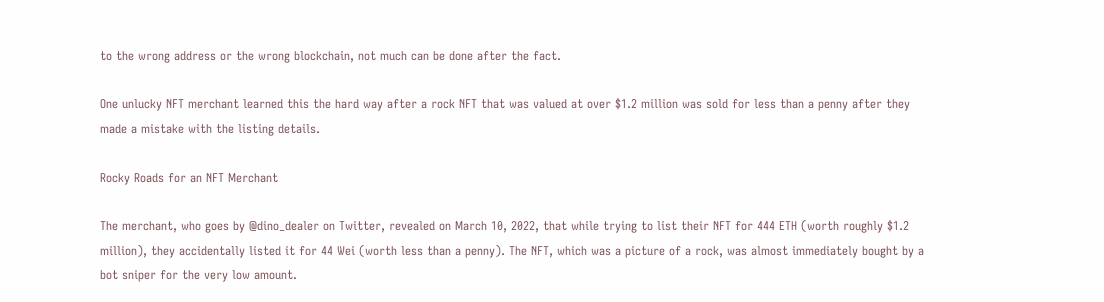to the wrong address or the wrong blockchain, not much can be done after the fact.

One unlucky NFT merchant learned this the hard way after a rock NFT that was valued at over $1.2 million was sold for less than a penny after they made a mistake with the listing details.

Rocky Roads for an NFT Merchant

The merchant, who goes by @dino_dealer on Twitter, revealed on March 10, 2022, that while trying to list their NFT for 444 ETH (worth roughly $1.2 million), they accidentally listed it for 44 Wei (worth less than a penny). The NFT, which was a picture of a rock, was almost immediately bought by a bot sniper for the very low amount.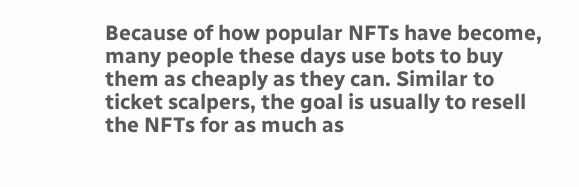Because of how popular NFTs have become, many people these days use bots to buy them as cheaply as they can. Similar to ticket scalpers, the goal is usually to resell the NFTs for as much as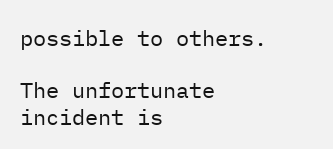possible to others.

The unfortunate incident is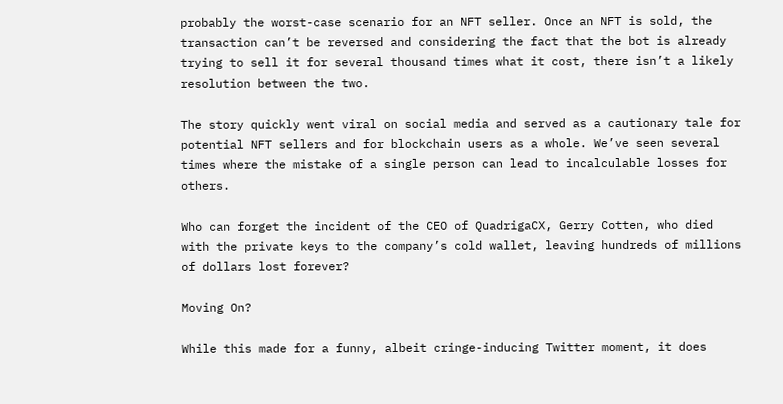probably the worst-case scenario for an NFT seller. Once an NFT is sold, the transaction can’t be reversed and considering the fact that the bot is already trying to sell it for several thousand times what it cost, there isn’t a likely resolution between the two.

The story quickly went viral on social media and served as a cautionary tale for potential NFT sellers and for blockchain users as a whole. We’ve seen several times where the mistake of a single person can lead to incalculable losses for others.

Who can forget the incident of the CEO of QuadrigaCX, Gerry Cotten, who died with the private keys to the company’s cold wallet, leaving hundreds of millions of dollars lost forever?

Moving On?

While this made for a funny, albeit cringe-inducing Twitter moment, it does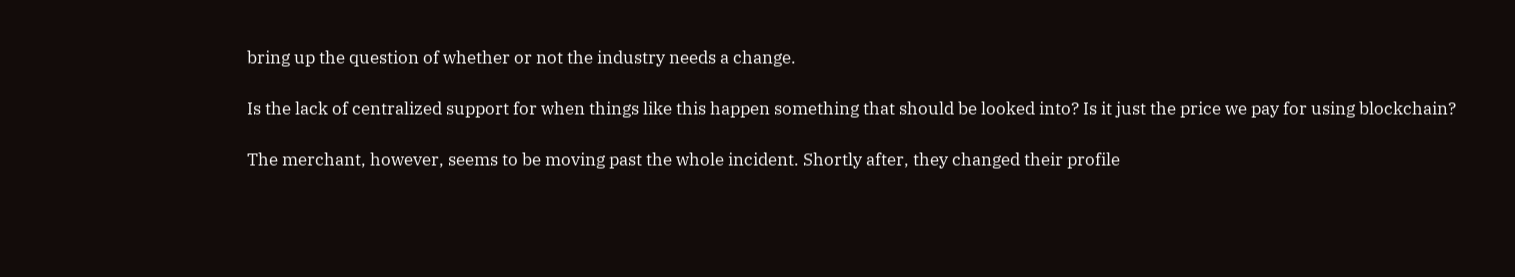bring up the question of whether or not the industry needs a change.

Is the lack of centralized support for when things like this happen something that should be looked into? Is it just the price we pay for using blockchain?

The merchant, however, seems to be moving past the whole incident. Shortly after, they changed their profile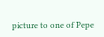picture to one of Pepe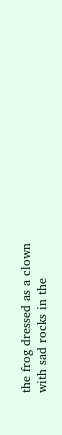the frog dressed as a clown with sad rocks in the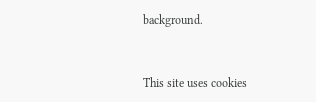background.


This site uses cookies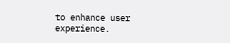to enhance user experience.